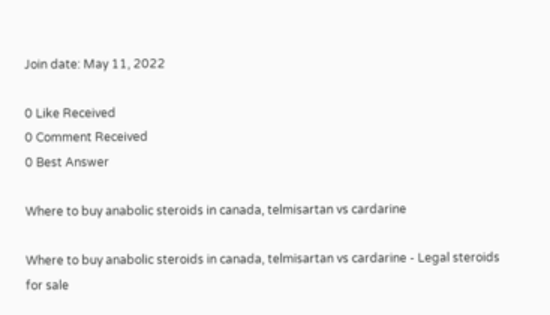Join date: May 11, 2022

0 Like Received
0 Comment Received
0 Best Answer

Where to buy anabolic steroids in canada, telmisartan vs cardarine

Where to buy anabolic steroids in canada, telmisartan vs cardarine - Legal steroids for sale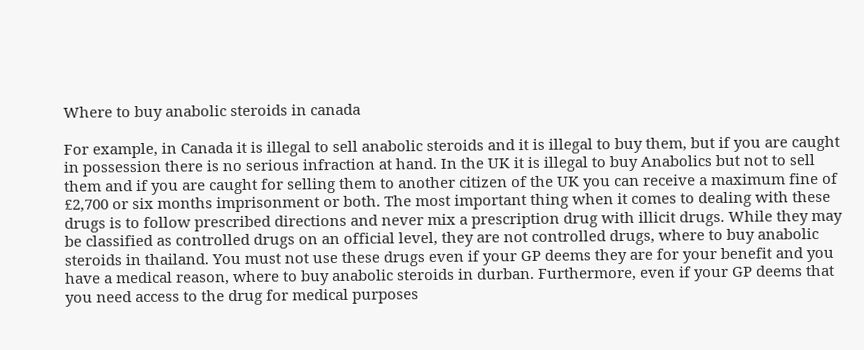Where to buy anabolic steroids in canada

For example, in Canada it is illegal to sell anabolic steroids and it is illegal to buy them, but if you are caught in possession there is no serious infraction at hand. In the UK it is illegal to buy Anabolics but not to sell them and if you are caught for selling them to another citizen of the UK you can receive a maximum fine of £2,700 or six months imprisonment or both. The most important thing when it comes to dealing with these drugs is to follow prescribed directions and never mix a prescription drug with illicit drugs. While they may be classified as controlled drugs on an official level, they are not controlled drugs, where to buy anabolic steroids in thailand. You must not use these drugs even if your GP deems they are for your benefit and you have a medical reason, where to buy anabolic steroids in durban. Furthermore, even if your GP deems that you need access to the drug for medical purposes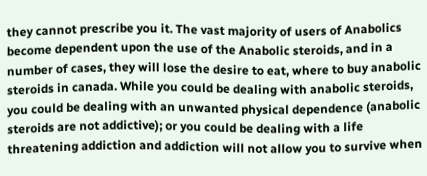they cannot prescribe you it. The vast majority of users of Anabolics become dependent upon the use of the Anabolic steroids, and in a number of cases, they will lose the desire to eat, where to buy anabolic steroids in canada. While you could be dealing with anabolic steroids, you could be dealing with an unwanted physical dependence (anabolic steroids are not addictive); or you could be dealing with a life threatening addiction and addiction will not allow you to survive when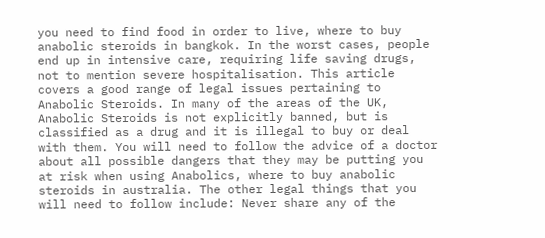you need to find food in order to live, where to buy anabolic steroids in bangkok. In the worst cases, people end up in intensive care, requiring life saving drugs, not to mention severe hospitalisation. This article covers a good range of legal issues pertaining to Anabolic Steroids. In many of the areas of the UK, Anabolic Steroids is not explicitly banned, but is classified as a drug and it is illegal to buy or deal with them. You will need to follow the advice of a doctor about all possible dangers that they may be putting you at risk when using Anabolics, where to buy anabolic steroids in australia. The other legal things that you will need to follow include: Never share any of the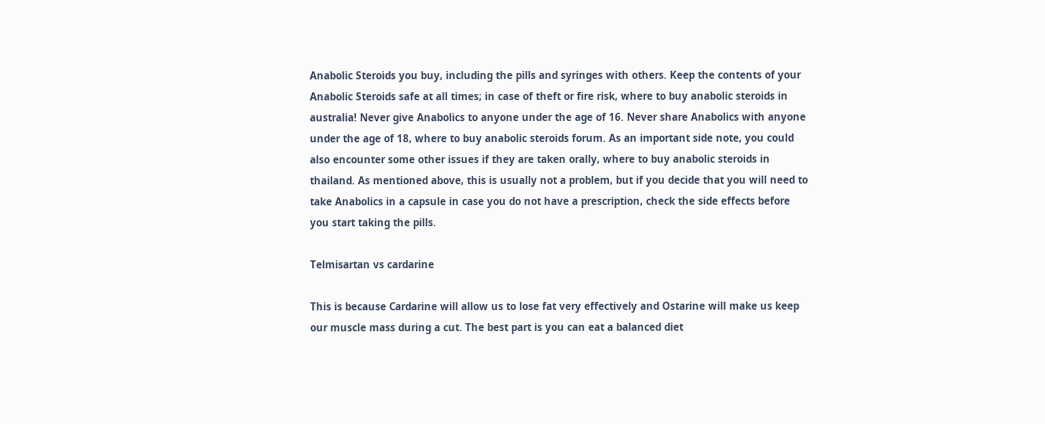Anabolic Steroids you buy, including the pills and syringes with others. Keep the contents of your Anabolic Steroids safe at all times; in case of theft or fire risk, where to buy anabolic steroids in australia! Never give Anabolics to anyone under the age of 16. Never share Anabolics with anyone under the age of 18, where to buy anabolic steroids forum. As an important side note, you could also encounter some other issues if they are taken orally, where to buy anabolic steroids in thailand. As mentioned above, this is usually not a problem, but if you decide that you will need to take Anabolics in a capsule in case you do not have a prescription, check the side effects before you start taking the pills.

Telmisartan vs cardarine

This is because Cardarine will allow us to lose fat very effectively and Ostarine will make us keep our muscle mass during a cut. The best part is you can eat a balanced diet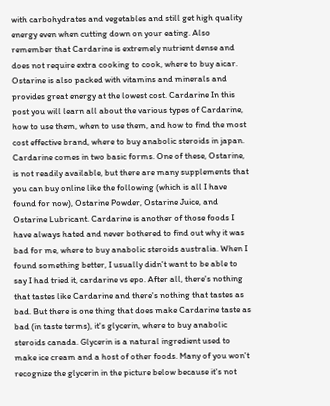with carbohydrates and vegetables and still get high quality energy even when cutting down on your eating. Also remember that Cardarine is extremely nutrient dense and does not require extra cooking to cook, where to buy aicar. Ostarine is also packed with vitamins and minerals and provides great energy at the lowest cost. Cardarine In this post you will learn all about the various types of Cardarine, how to use them, when to use them, and how to find the most cost effective brand, where to buy anabolic steroids in japan. Cardarine comes in two basic forms. One of these, Ostarine, is not readily available, but there are many supplements that you can buy online like the following (which is all I have found for now), Ostarine Powder, Ostarine Juice, and Ostarine Lubricant. Cardarine is another of those foods I have always hated and never bothered to find out why it was bad for me, where to buy anabolic steroids australia. When I found something better, I usually didn't want to be able to say I had tried it, cardarine vs epo. After all, there's nothing that tastes like Cardarine and there's nothing that tastes as bad. But there is one thing that does make Cardarine taste as bad (in taste terms), it's glycerin, where to buy anabolic steroids canada. Glycerin is a natural ingredient used to make ice cream and a host of other foods. Many of you won't recognize the glycerin in the picture below because it's not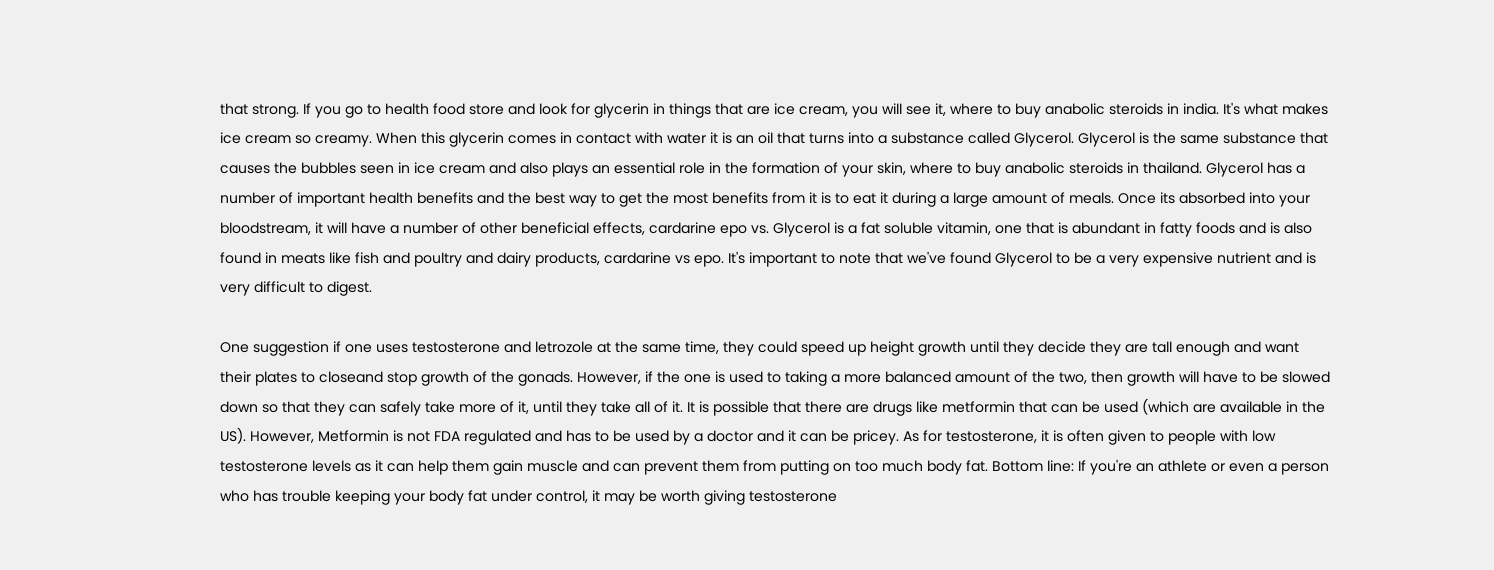that strong. If you go to health food store and look for glycerin in things that are ice cream, you will see it, where to buy anabolic steroids in india. It's what makes ice cream so creamy. When this glycerin comes in contact with water it is an oil that turns into a substance called Glycerol. Glycerol is the same substance that causes the bubbles seen in ice cream and also plays an essential role in the formation of your skin, where to buy anabolic steroids in thailand. Glycerol has a number of important health benefits and the best way to get the most benefits from it is to eat it during a large amount of meals. Once its absorbed into your bloodstream, it will have a number of other beneficial effects, cardarine epo vs. Glycerol is a fat soluble vitamin, one that is abundant in fatty foods and is also found in meats like fish and poultry and dairy products, cardarine vs epo. It's important to note that we've found Glycerol to be a very expensive nutrient and is very difficult to digest.

One suggestion if one uses testosterone and letrozole at the same time, they could speed up height growth until they decide they are tall enough and want their plates to closeand stop growth of the gonads. However, if the one is used to taking a more balanced amount of the two, then growth will have to be slowed down so that they can safely take more of it, until they take all of it. It is possible that there are drugs like metformin that can be used (which are available in the US). However, Metformin is not FDA regulated and has to be used by a doctor and it can be pricey. As for testosterone, it is often given to people with low testosterone levels as it can help them gain muscle and can prevent them from putting on too much body fat. Bottom line: If you're an athlete or even a person who has trouble keeping your body fat under control, it may be worth giving testosterone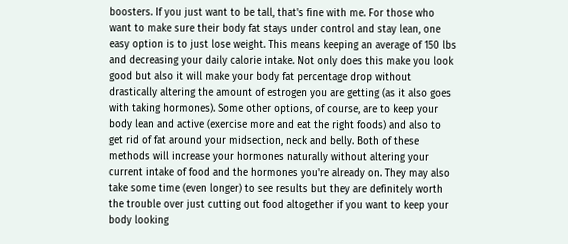boosters. If you just want to be tall, that's fine with me. For those who want to make sure their body fat stays under control and stay lean, one easy option is to just lose weight. This means keeping an average of 150 lbs and decreasing your daily calorie intake. Not only does this make you look good but also it will make your body fat percentage drop without drastically altering the amount of estrogen you are getting (as it also goes with taking hormones). Some other options, of course, are to keep your body lean and active (exercise more and eat the right foods) and also to get rid of fat around your midsection, neck and belly. Both of these methods will increase your hormones naturally without altering your current intake of food and the hormones you're already on. They may also take some time (even longer) to see results but they are definitely worth the trouble over just cutting out food altogether if you want to keep your body looking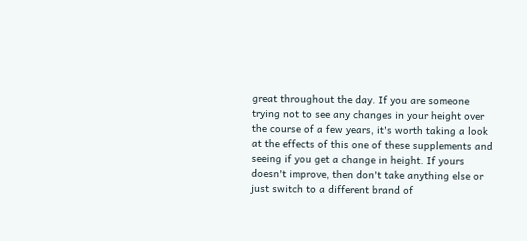great throughout the day. If you are someone trying not to see any changes in your height over the course of a few years, it's worth taking a look at the effects of this one of these supplements and seeing if you get a change in height. If yours doesn't improve, then don't take anything else or just switch to a different brand of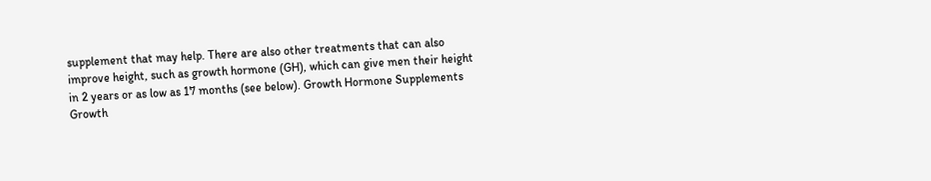supplement that may help. There are also other treatments that can also improve height, such as growth hormone (GH), which can give men their height in 2 years or as low as 17 months (see below). Growth Hormone Supplements Growth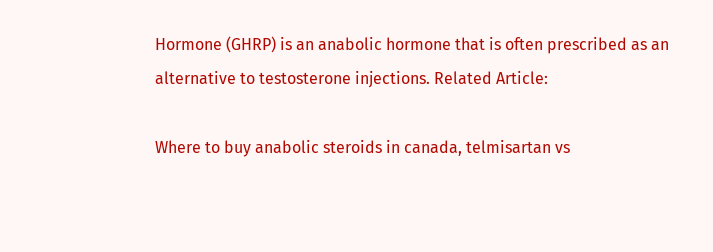Hormone (GHRP) is an anabolic hormone that is often prescribed as an alternative to testosterone injections. Related Article:

Where to buy anabolic steroids in canada, telmisartan vs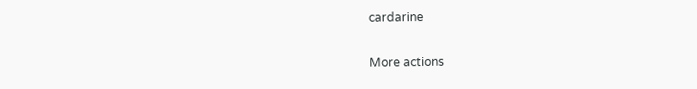cardarine

More actions